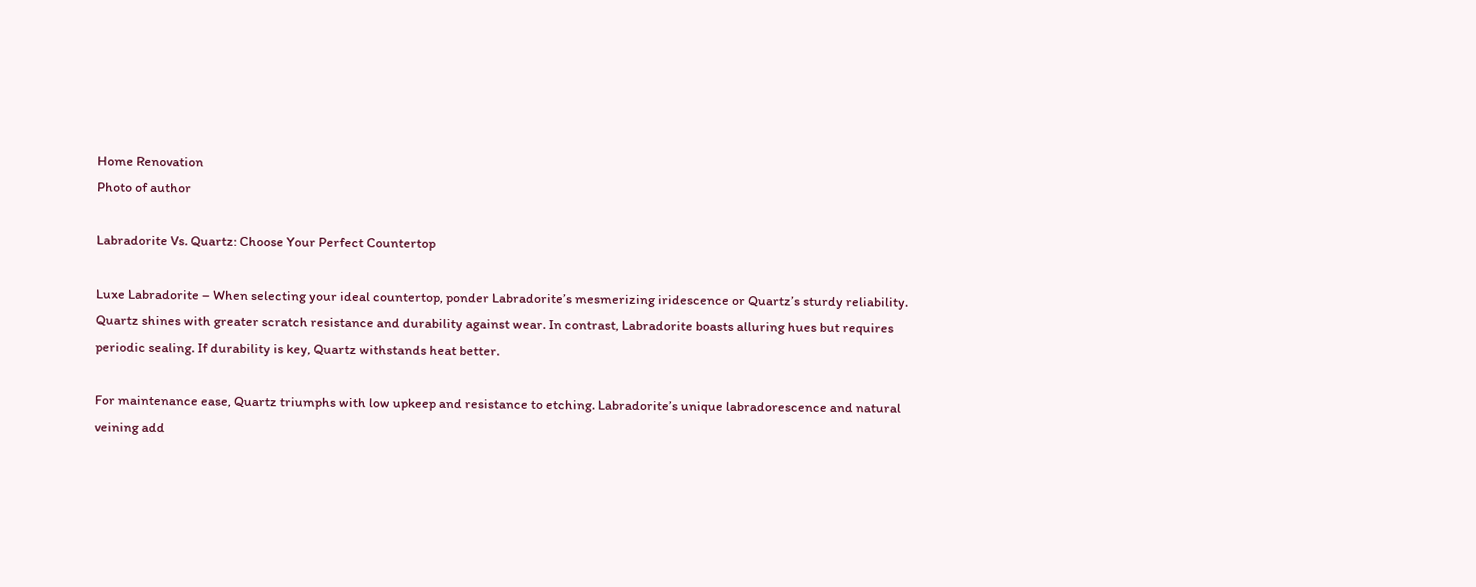Home Renovation
Photo of author

Labradorite Vs. Quartz: Choose Your Perfect Countertop

Luxe Labradorite – When selecting your ideal countertop, ponder Labradorite’s mesmerizing iridescence or Quartz’s sturdy reliability. Quartz shines with greater scratch resistance and durability against wear. In contrast, Labradorite boasts alluring hues but requires periodic sealing. If durability is key, Quartz withstands heat better.

For maintenance ease, Quartz triumphs with low upkeep and resistance to etching. Labradorite’s unique labradorescence and natural veining add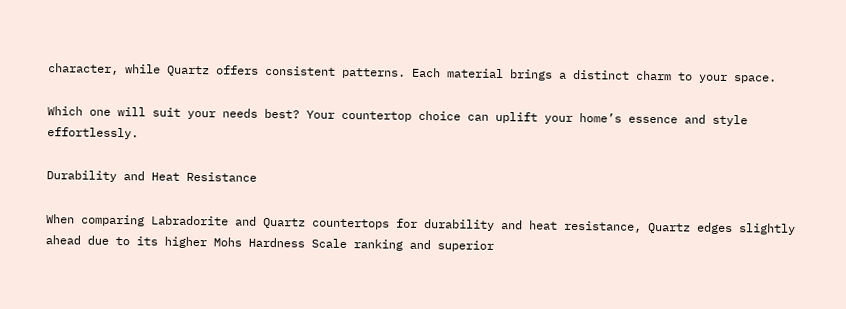character, while Quartz offers consistent patterns. Each material brings a distinct charm to your space.

Which one will suit your needs best? Your countertop choice can uplift your home’s essence and style effortlessly.

Durability and Heat Resistance

When comparing Labradorite and Quartz countertops for durability and heat resistance, Quartz edges slightly ahead due to its higher Mohs Hardness Scale ranking and superior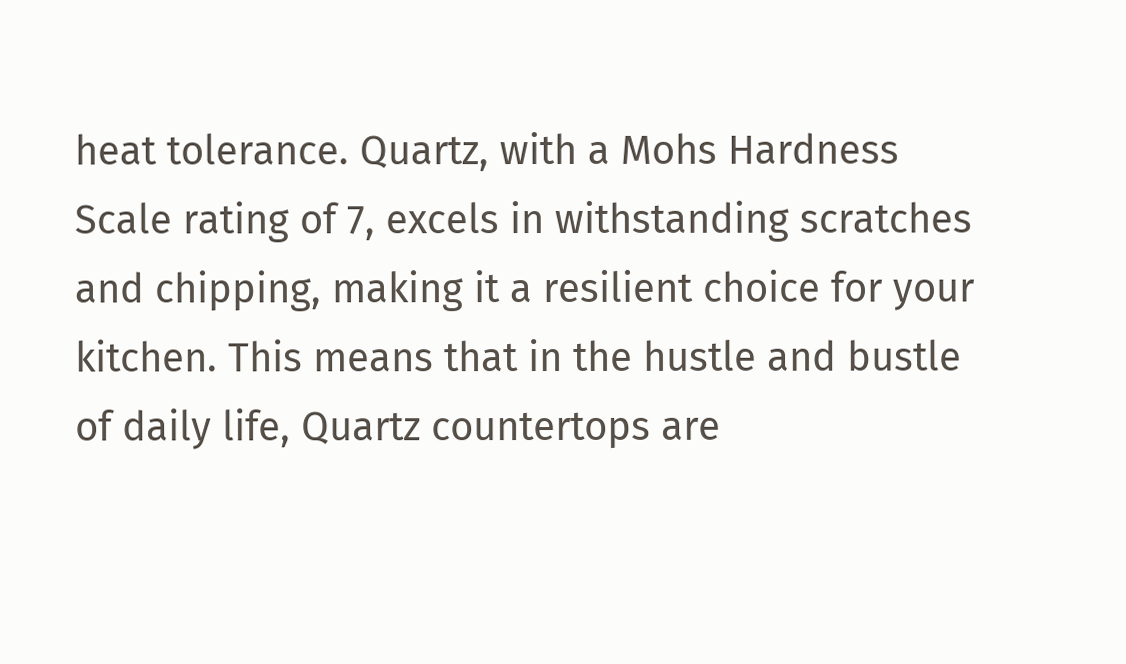heat tolerance. Quartz, with a Mohs Hardness Scale rating of 7, excels in withstanding scratches and chipping, making it a resilient choice for your kitchen. This means that in the hustle and bustle of daily life, Quartz countertops are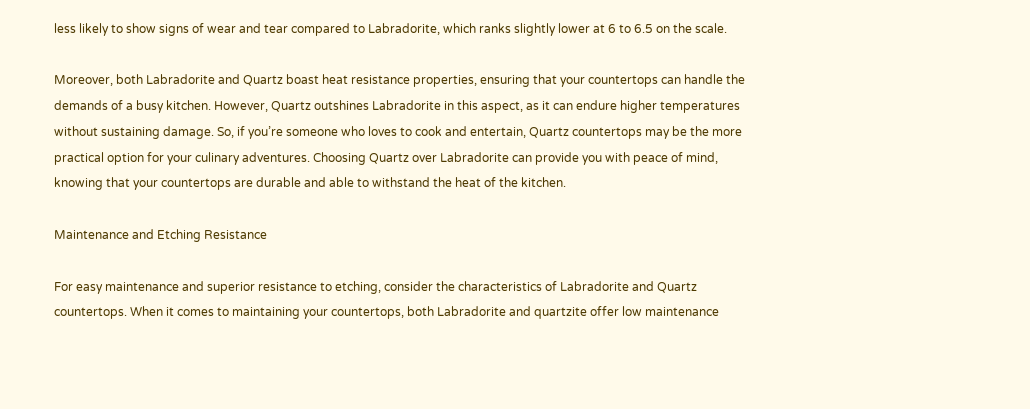less likely to show signs of wear and tear compared to Labradorite, which ranks slightly lower at 6 to 6.5 on the scale.

Moreover, both Labradorite and Quartz boast heat resistance properties, ensuring that your countertops can handle the demands of a busy kitchen. However, Quartz outshines Labradorite in this aspect, as it can endure higher temperatures without sustaining damage. So, if you’re someone who loves to cook and entertain, Quartz countertops may be the more practical option for your culinary adventures. Choosing Quartz over Labradorite can provide you with peace of mind, knowing that your countertops are durable and able to withstand the heat of the kitchen.

Maintenance and Etching Resistance

For easy maintenance and superior resistance to etching, consider the characteristics of Labradorite and Quartz countertops. When it comes to maintaining your countertops, both Labradorite and quartzite offer low maintenance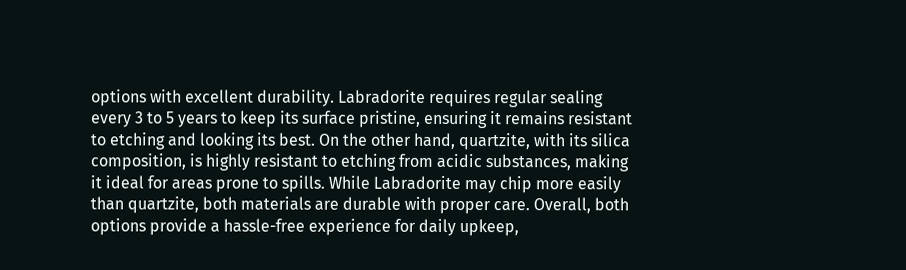options with excellent durability. Labradorite requires regular sealing every 3 to 5 years to keep its surface pristine, ensuring it remains resistant to etching and looking its best. On the other hand, quartzite, with its silica composition, is highly resistant to etching from acidic substances, making it ideal for areas prone to spills. While Labradorite may chip more easily than quartzite, both materials are durable with proper care. Overall, both options provide a hassle-free experience for daily upkeep,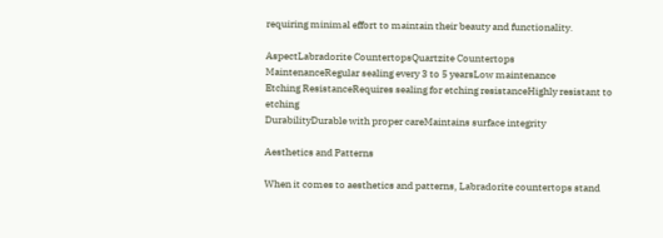requiring minimal effort to maintain their beauty and functionality.

AspectLabradorite CountertopsQuartzite Countertops
MaintenanceRegular sealing every 3 to 5 yearsLow maintenance
Etching ResistanceRequires sealing for etching resistanceHighly resistant to etching
DurabilityDurable with proper careMaintains surface integrity

Aesthetics and Patterns

When it comes to aesthetics and patterns, Labradorite countertops stand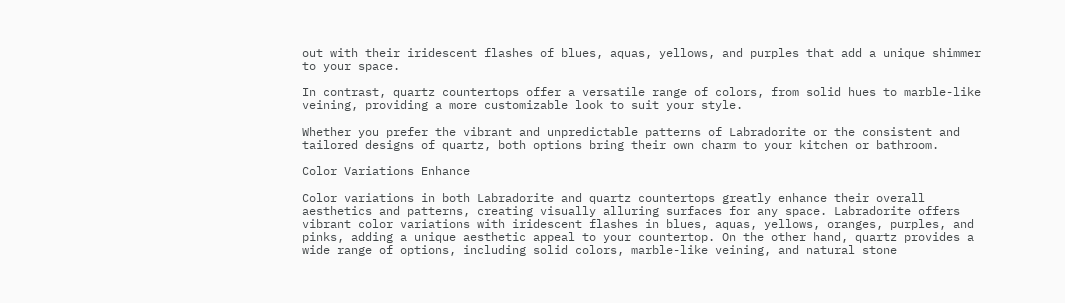out with their iridescent flashes of blues, aquas, yellows, and purples that add a unique shimmer to your space.

In contrast, quartz countertops offer a versatile range of colors, from solid hues to marble-like veining, providing a more customizable look to suit your style.

Whether you prefer the vibrant and unpredictable patterns of Labradorite or the consistent and tailored designs of quartz, both options bring their own charm to your kitchen or bathroom.

Color Variations Enhance

Color variations in both Labradorite and quartz countertops greatly enhance their overall aesthetics and patterns, creating visually alluring surfaces for any space. Labradorite offers vibrant color variations with iridescent flashes in blues, aquas, yellows, oranges, purples, and pinks, adding a unique aesthetic appeal to your countertop. On the other hand, quartz provides a wide range of options, including solid colors, marble-like veining, and natural stone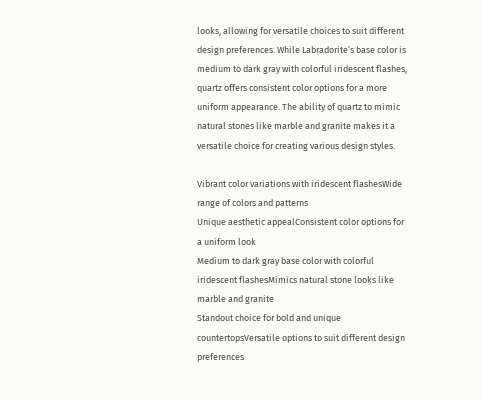looks, allowing for versatile choices to suit different design preferences. While Labradorite’s base color is medium to dark gray with colorful iridescent flashes, quartz offers consistent color options for a more uniform appearance. The ability of quartz to mimic natural stones like marble and granite makes it a versatile choice for creating various design styles.

Vibrant color variations with iridescent flashesWide range of colors and patterns
Unique aesthetic appealConsistent color options for a uniform look
Medium to dark gray base color with colorful iridescent flashesMimics natural stone looks like marble and granite
Standout choice for bold and unique countertopsVersatile options to suit different design preferences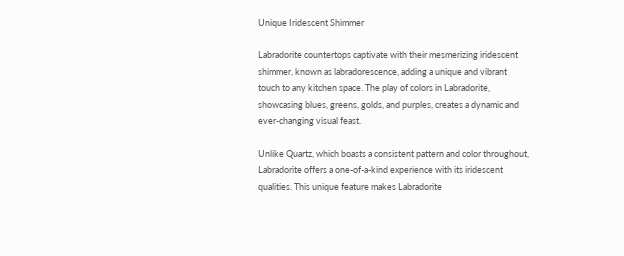Unique Iridescent Shimmer

Labradorite countertops captivate with their mesmerizing iridescent shimmer, known as labradorescence, adding a unique and vibrant touch to any kitchen space. The play of colors in Labradorite, showcasing blues, greens, golds, and purples, creates a dynamic and ever-changing visual feast.

Unlike Quartz, which boasts a consistent pattern and color throughout, Labradorite offers a one-of-a-kind experience with its iridescent qualities. This unique feature makes Labradorite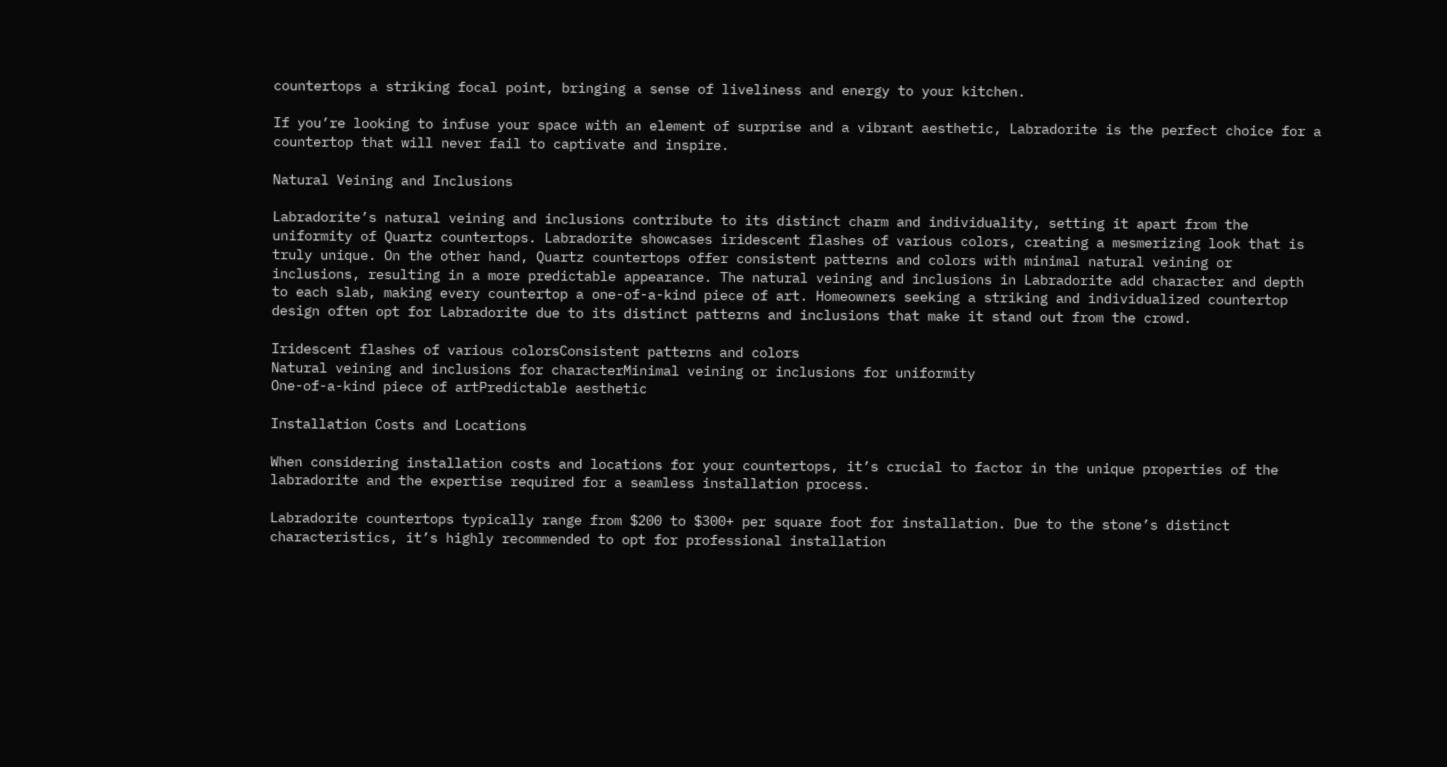countertops a striking focal point, bringing a sense of liveliness and energy to your kitchen.

If you’re looking to infuse your space with an element of surprise and a vibrant aesthetic, Labradorite is the perfect choice for a countertop that will never fail to captivate and inspire.

Natural Veining and Inclusions

Labradorite’s natural veining and inclusions contribute to its distinct charm and individuality, setting it apart from the uniformity of Quartz countertops. Labradorite showcases iridescent flashes of various colors, creating a mesmerizing look that is truly unique. On the other hand, Quartz countertops offer consistent patterns and colors with minimal natural veining or inclusions, resulting in a more predictable appearance. The natural veining and inclusions in Labradorite add character and depth to each slab, making every countertop a one-of-a-kind piece of art. Homeowners seeking a striking and individualized countertop design often opt for Labradorite due to its distinct patterns and inclusions that make it stand out from the crowd.

Iridescent flashes of various colorsConsistent patterns and colors
Natural veining and inclusions for characterMinimal veining or inclusions for uniformity
One-of-a-kind piece of artPredictable aesthetic

Installation Costs and Locations

When considering installation costs and locations for your countertops, it’s crucial to factor in the unique properties of the labradorite and the expertise required for a seamless installation process.

Labradorite countertops typically range from $200 to $300+ per square foot for installation. Due to the stone’s distinct characteristics, it’s highly recommended to opt for professional installation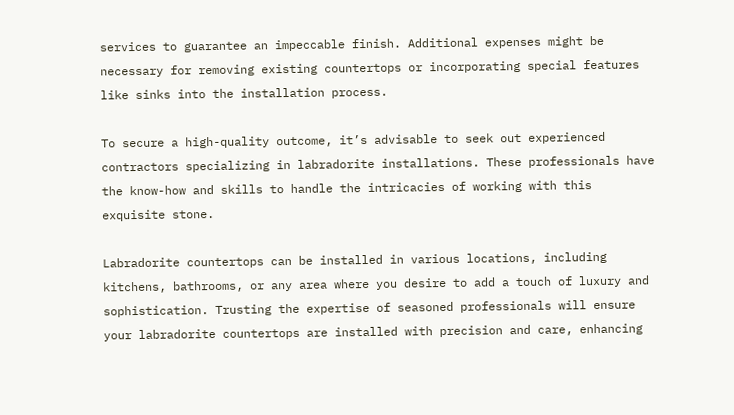services to guarantee an impeccable finish. Additional expenses might be necessary for removing existing countertops or incorporating special features like sinks into the installation process.

To secure a high-quality outcome, it’s advisable to seek out experienced contractors specializing in labradorite installations. These professionals have the know-how and skills to handle the intricacies of working with this exquisite stone.

Labradorite countertops can be installed in various locations, including kitchens, bathrooms, or any area where you desire to add a touch of luxury and sophistication. Trusting the expertise of seasoned professionals will ensure your labradorite countertops are installed with precision and care, enhancing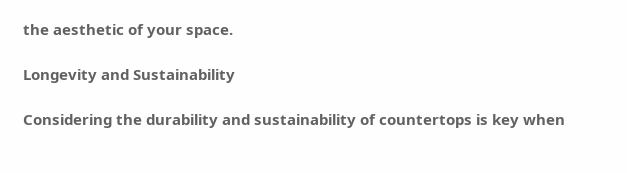the aesthetic of your space.

Longevity and Sustainability

Considering the durability and sustainability of countertops is key when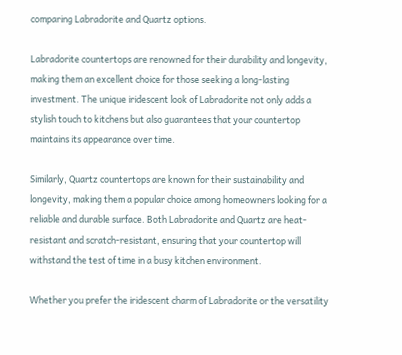comparing Labradorite and Quartz options.

Labradorite countertops are renowned for their durability and longevity, making them an excellent choice for those seeking a long-lasting investment. The unique iridescent look of Labradorite not only adds a stylish touch to kitchens but also guarantees that your countertop maintains its appearance over time.

Similarly, Quartz countertops are known for their sustainability and longevity, making them a popular choice among homeowners looking for a reliable and durable surface. Both Labradorite and Quartz are heat-resistant and scratch-resistant, ensuring that your countertop will withstand the test of time in a busy kitchen environment.

Whether you prefer the iridescent charm of Labradorite or the versatility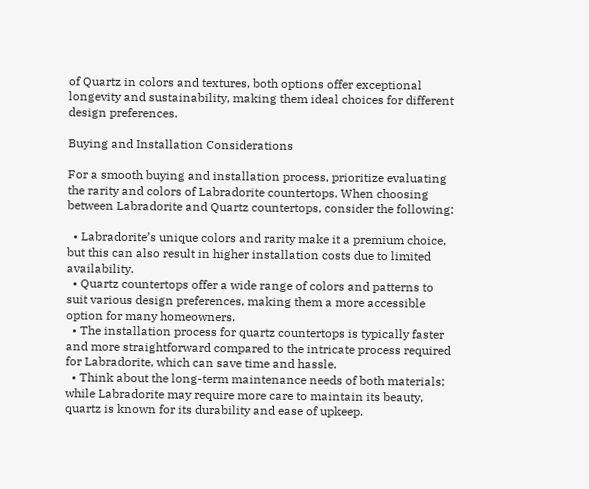of Quartz in colors and textures, both options offer exceptional longevity and sustainability, making them ideal choices for different design preferences.

Buying and Installation Considerations

For a smooth buying and installation process, prioritize evaluating the rarity and colors of Labradorite countertops. When choosing between Labradorite and Quartz countertops, consider the following:

  • Labradorite’s unique colors and rarity make it a premium choice, but this can also result in higher installation costs due to limited availability.
  • Quartz countertops offer a wide range of colors and patterns to suit various design preferences, making them a more accessible option for many homeowners.
  • The installation process for quartz countertops is typically faster and more straightforward compared to the intricate process required for Labradorite, which can save time and hassle.
  • Think about the long-term maintenance needs of both materials; while Labradorite may require more care to maintain its beauty, quartz is known for its durability and ease of upkeep.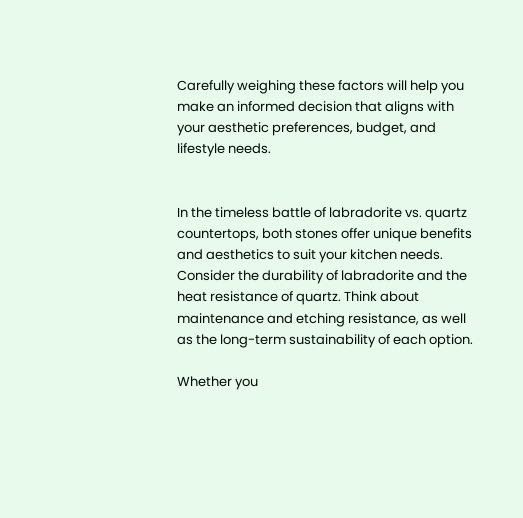Carefully weighing these factors will help you make an informed decision that aligns with your aesthetic preferences, budget, and lifestyle needs.


In the timeless battle of labradorite vs. quartz countertops, both stones offer unique benefits and aesthetics to suit your kitchen needs. Consider the durability of labradorite and the heat resistance of quartz. Think about maintenance and etching resistance, as well as the long-term sustainability of each option.

Whether you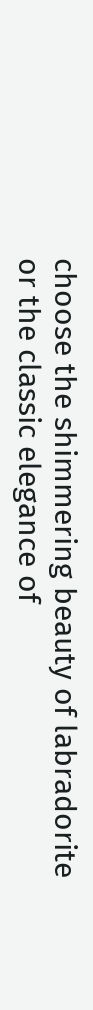choose the shimmering beauty of labradorite or the classic elegance of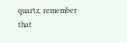quartz, remember that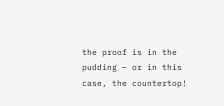the proof is in the pudding – or in this case, the countertop!